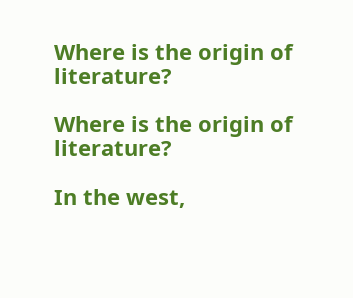Where is the origin of literature?

Where is the origin of literature?

In the west,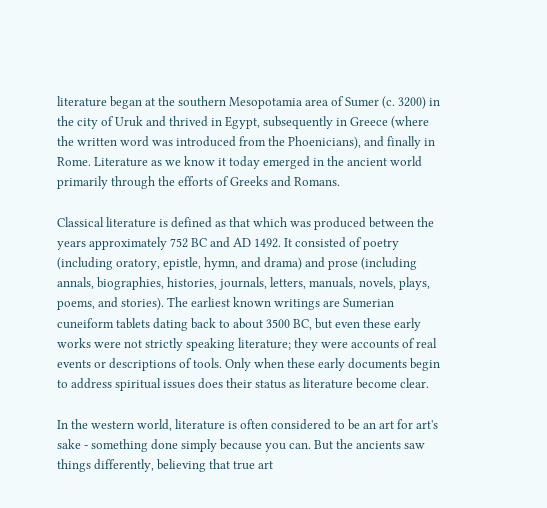literature began at the southern Mesopotamia area of Sumer (c. 3200) in the city of Uruk and thrived in Egypt, subsequently in Greece (where the written word was introduced from the Phoenicians), and finally in Rome. Literature as we know it today emerged in the ancient world primarily through the efforts of Greeks and Romans.

Classical literature is defined as that which was produced between the years approximately 752 BC and AD 1492. It consisted of poetry (including oratory, epistle, hymn, and drama) and prose (including annals, biographies, histories, journals, letters, manuals, novels, plays, poems, and stories). The earliest known writings are Sumerian cuneiform tablets dating back to about 3500 BC, but even these early works were not strictly speaking literature; they were accounts of real events or descriptions of tools. Only when these early documents begin to address spiritual issues does their status as literature become clear.

In the western world, literature is often considered to be an art for art's sake - something done simply because you can. But the ancients saw things differently, believing that true art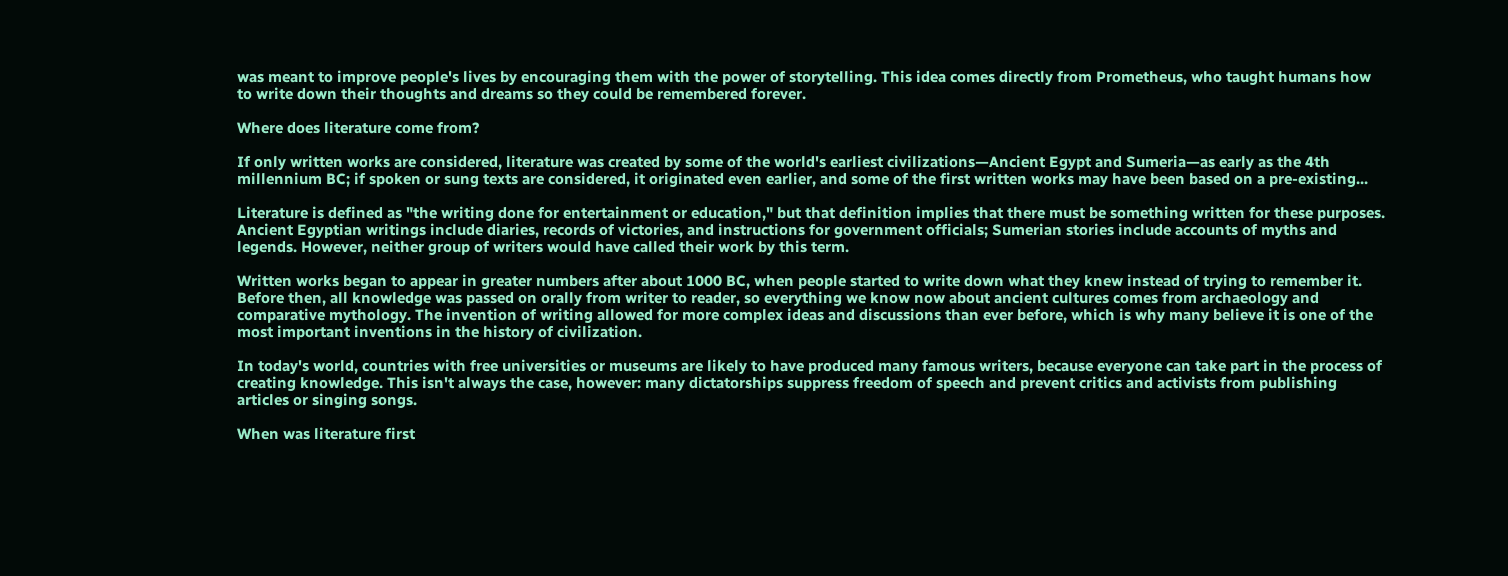was meant to improve people's lives by encouraging them with the power of storytelling. This idea comes directly from Prometheus, who taught humans how to write down their thoughts and dreams so they could be remembered forever.

Where does literature come from?

If only written works are considered, literature was created by some of the world's earliest civilizations—Ancient Egypt and Sumeria—as early as the 4th millennium BC; if spoken or sung texts are considered, it originated even earlier, and some of the first written works may have been based on a pre-existing...

Literature is defined as "the writing done for entertainment or education," but that definition implies that there must be something written for these purposes. Ancient Egyptian writings include diaries, records of victories, and instructions for government officials; Sumerian stories include accounts of myths and legends. However, neither group of writers would have called their work by this term.

Written works began to appear in greater numbers after about 1000 BC, when people started to write down what they knew instead of trying to remember it. Before then, all knowledge was passed on orally from writer to reader, so everything we know now about ancient cultures comes from archaeology and comparative mythology. The invention of writing allowed for more complex ideas and discussions than ever before, which is why many believe it is one of the most important inventions in the history of civilization.

In today's world, countries with free universities or museums are likely to have produced many famous writers, because everyone can take part in the process of creating knowledge. This isn't always the case, however: many dictatorships suppress freedom of speech and prevent critics and activists from publishing articles or singing songs.

When was literature first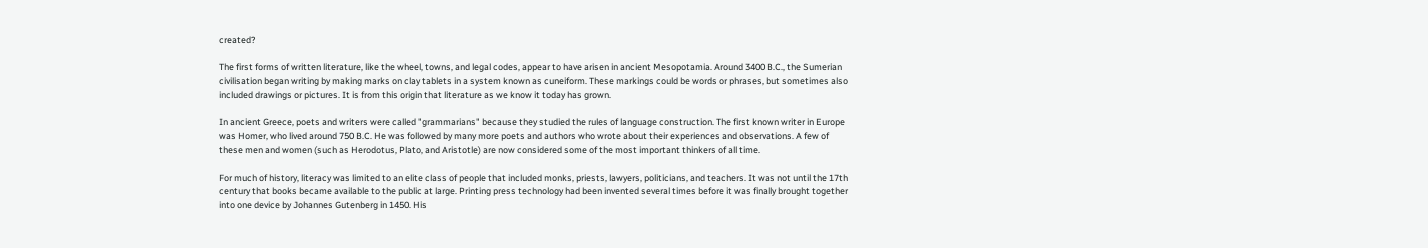created?

The first forms of written literature, like the wheel, towns, and legal codes, appear to have arisen in ancient Mesopotamia. Around 3400 B.C., the Sumerian civilisation began writing by making marks on clay tablets in a system known as cuneiform. These markings could be words or phrases, but sometimes also included drawings or pictures. It is from this origin that literature as we know it today has grown.

In ancient Greece, poets and writers were called "grammarians" because they studied the rules of language construction. The first known writer in Europe was Homer, who lived around 750 B.C. He was followed by many more poets and authors who wrote about their experiences and observations. A few of these men and women (such as Herodotus, Plato, and Aristotle) are now considered some of the most important thinkers of all time.

For much of history, literacy was limited to an elite class of people that included monks, priests, lawyers, politicians, and teachers. It was not until the 17th century that books became available to the public at large. Printing press technology had been invented several times before it was finally brought together into one device by Johannes Gutenberg in 1450. His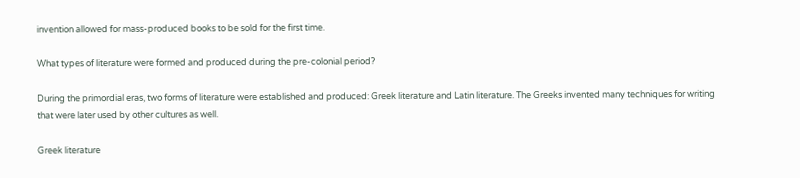invention allowed for mass-produced books to be sold for the first time.

What types of literature were formed and produced during the pre-colonial period?

During the primordial eras, two forms of literature were established and produced: Greek literature and Latin literature. The Greeks invented many techniques for writing that were later used by other cultures as well.

Greek literature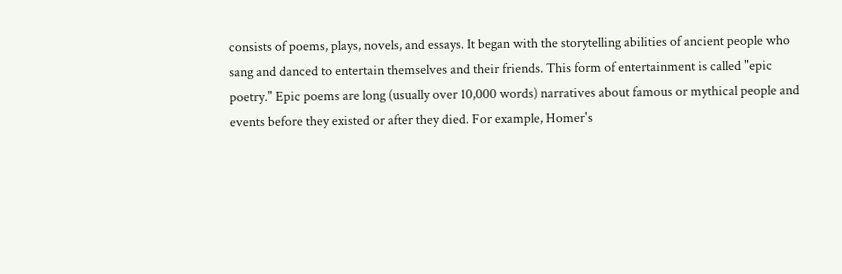consists of poems, plays, novels, and essays. It began with the storytelling abilities of ancient people who sang and danced to entertain themselves and their friends. This form of entertainment is called "epic poetry." Epic poems are long (usually over 10,000 words) narratives about famous or mythical people and events before they existed or after they died. For example, Homer's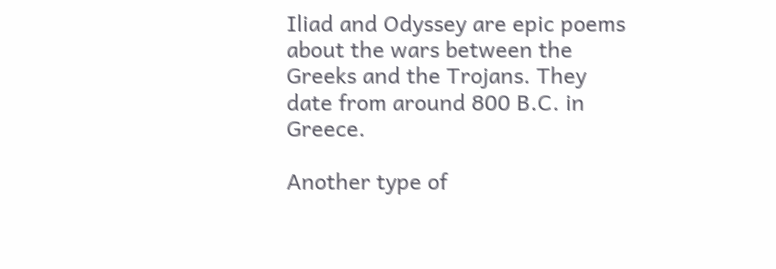Iliad and Odyssey are epic poems about the wars between the Greeks and the Trojans. They date from around 800 B.C. in Greece.

Another type of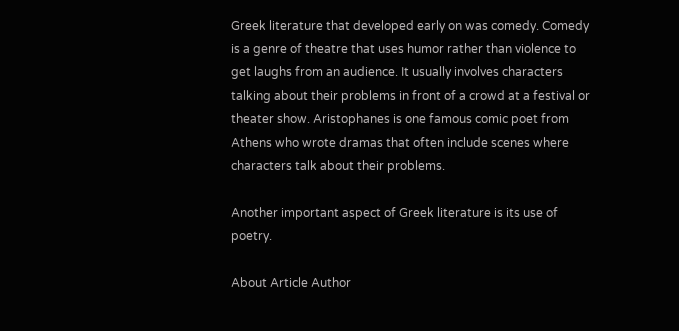Greek literature that developed early on was comedy. Comedy is a genre of theatre that uses humor rather than violence to get laughs from an audience. It usually involves characters talking about their problems in front of a crowd at a festival or theater show. Aristophanes is one famous comic poet from Athens who wrote dramas that often include scenes where characters talk about their problems.

Another important aspect of Greek literature is its use of poetry.

About Article Author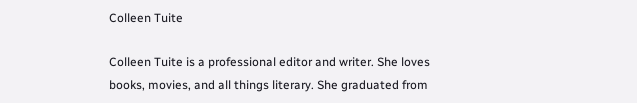Colleen Tuite

Colleen Tuite is a professional editor and writer. She loves books, movies, and all things literary. She graduated from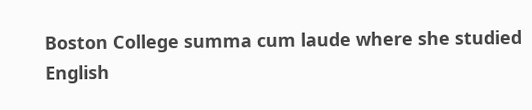Boston College summa cum laude where she studied English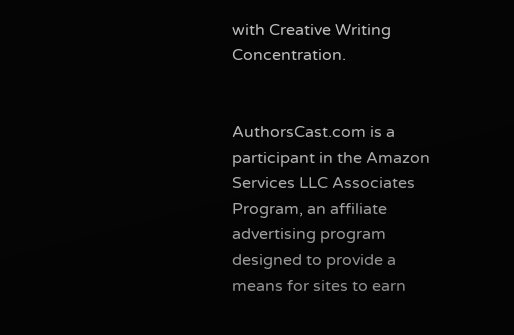with Creative Writing Concentration.


AuthorsCast.com is a participant in the Amazon Services LLC Associates Program, an affiliate advertising program designed to provide a means for sites to earn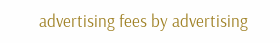advertising fees by advertising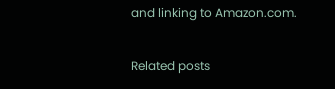and linking to Amazon.com.

Related posts